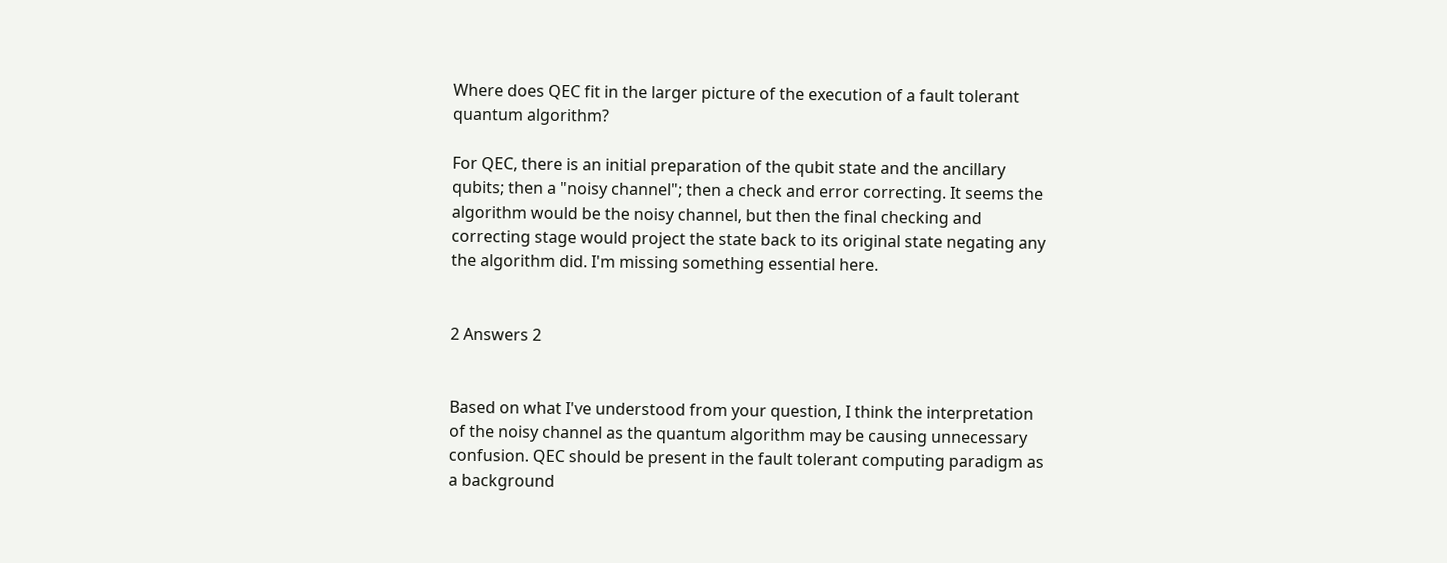Where does QEC fit in the larger picture of the execution of a fault tolerant quantum algorithm?

For QEC, there is an initial preparation of the qubit state and the ancillary qubits; then a "noisy channel"; then a check and error correcting. It seems the algorithm would be the noisy channel, but then the final checking and correcting stage would project the state back to its original state negating any the algorithm did. I'm missing something essential here.


2 Answers 2


Based on what I've understood from your question, I think the interpretation of the noisy channel as the quantum algorithm may be causing unnecessary confusion. QEC should be present in the fault tolerant computing paradigm as a background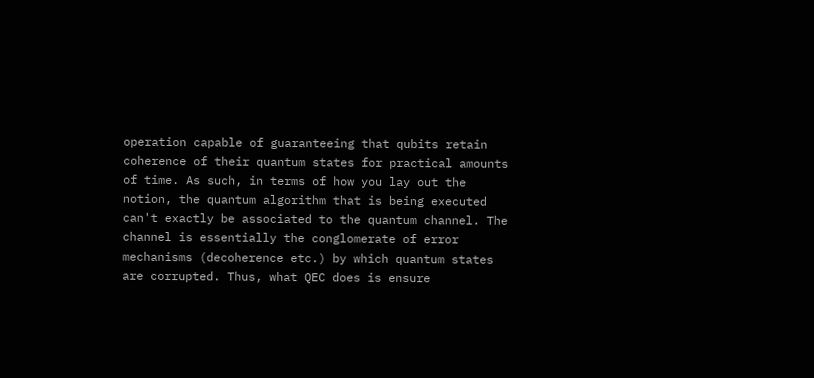operation capable of guaranteeing that qubits retain coherence of their quantum states for practical amounts of time. As such, in terms of how you lay out the notion, the quantum algorithm that is being executed can't exactly be associated to the quantum channel. The channel is essentially the conglomerate of error mechanisms (decoherence etc.) by which quantum states are corrupted. Thus, what QEC does is ensure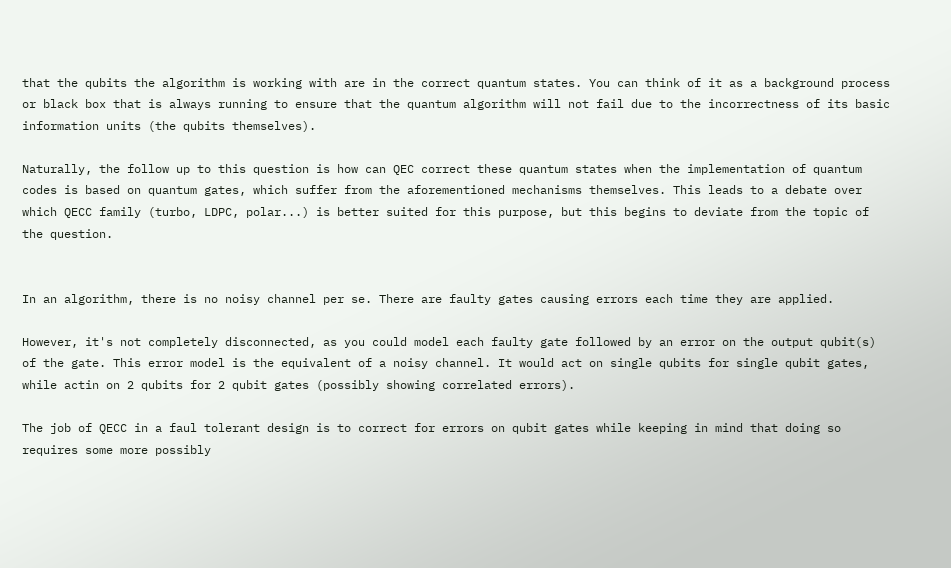that the qubits the algorithm is working with are in the correct quantum states. You can think of it as a background process or black box that is always running to ensure that the quantum algorithm will not fail due to the incorrectness of its basic information units (the qubits themselves).

Naturally, the follow up to this question is how can QEC correct these quantum states when the implementation of quantum codes is based on quantum gates, which suffer from the aforementioned mechanisms themselves. This leads to a debate over which QECC family (turbo, LDPC, polar...) is better suited for this purpose, but this begins to deviate from the topic of the question.


In an algorithm, there is no noisy channel per se. There are faulty gates causing errors each time they are applied.

However, it's not completely disconnected, as you could model each faulty gate followed by an error on the output qubit(s) of the gate. This error model is the equivalent of a noisy channel. It would act on single qubits for single qubit gates, while actin on 2 qubits for 2 qubit gates (possibly showing correlated errors).

The job of QECC in a faul tolerant design is to correct for errors on qubit gates while keeping in mind that doing so requires some more possibly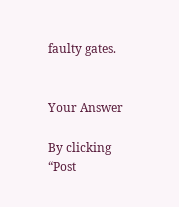faulty gates.


Your Answer

By clicking “Post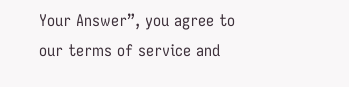Your Answer”, you agree to our terms of service and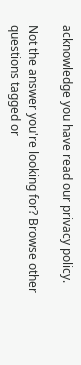acknowledge you have read our privacy policy.

Not the answer you're looking for? Browse other questions tagged or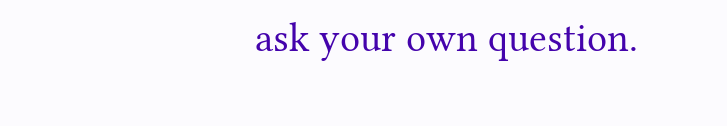ask your own question.